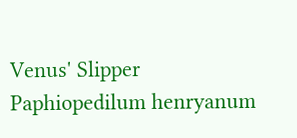Venus' Slipper
Paphiopedilum henryanum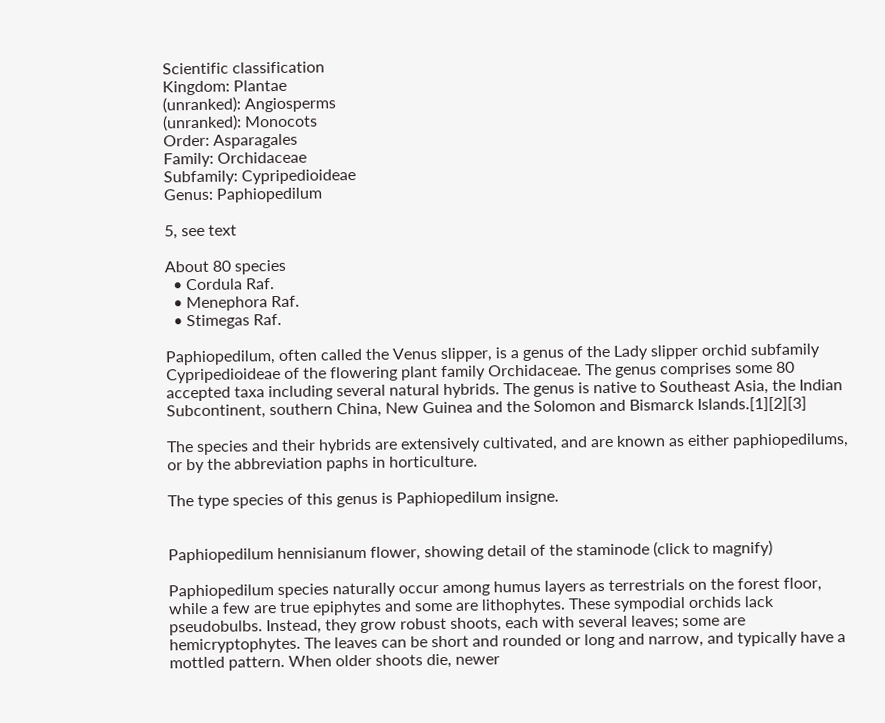Scientific classification
Kingdom: Plantae
(unranked): Angiosperms
(unranked): Monocots
Order: Asparagales
Family: Orchidaceae
Subfamily: Cypripedioideae
Genus: Paphiopedilum

5, see text

About 80 species
  • Cordula Raf.
  • Menephora Raf.
  • Stimegas Raf.

Paphiopedilum, often called the Venus slipper, is a genus of the Lady slipper orchid subfamily Cypripedioideae of the flowering plant family Orchidaceae. The genus comprises some 80 accepted taxa including several natural hybrids. The genus is native to Southeast Asia, the Indian Subcontinent, southern China, New Guinea and the Solomon and Bismarck Islands.[1][2][3]

The species and their hybrids are extensively cultivated, and are known as either paphiopedilums, or by the abbreviation paphs in horticulture.

The type species of this genus is Paphiopedilum insigne.


Paphiopedilum hennisianum flower, showing detail of the staminode (click to magnify)

Paphiopedilum species naturally occur among humus layers as terrestrials on the forest floor, while a few are true epiphytes and some are lithophytes. These sympodial orchids lack pseudobulbs. Instead, they grow robust shoots, each with several leaves; some are hemicryptophytes. The leaves can be short and rounded or long and narrow, and typically have a mottled pattern. When older shoots die, newer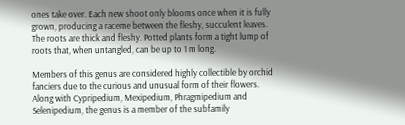ones take over. Each new shoot only blooms once when it is fully grown, producing a raceme between the fleshy, succulent leaves. The roots are thick and fleshy. Potted plants form a tight lump of roots that, when untangled, can be up to 1 m long.

Members of this genus are considered highly collectible by orchid fanciers due to the curious and unusual form of their flowers. Along with Cypripedium, Mexipedium, Phragmipedium and Selenipedium, the genus is a member of the subfamily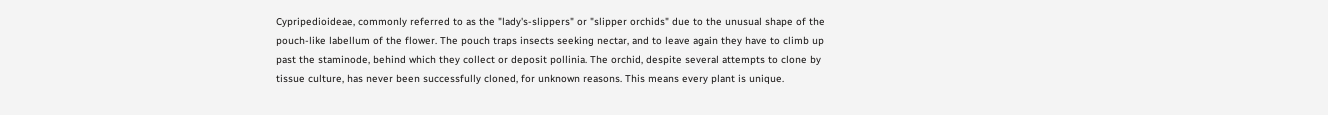Cypripedioideae, commonly referred to as the "lady's-slippers" or "slipper orchids" due to the unusual shape of the pouch-like labellum of the flower. The pouch traps insects seeking nectar, and to leave again they have to climb up past the staminode, behind which they collect or deposit pollinia. The orchid, despite several attempts to clone by tissue culture, has never been successfully cloned, for unknown reasons. This means every plant is unique.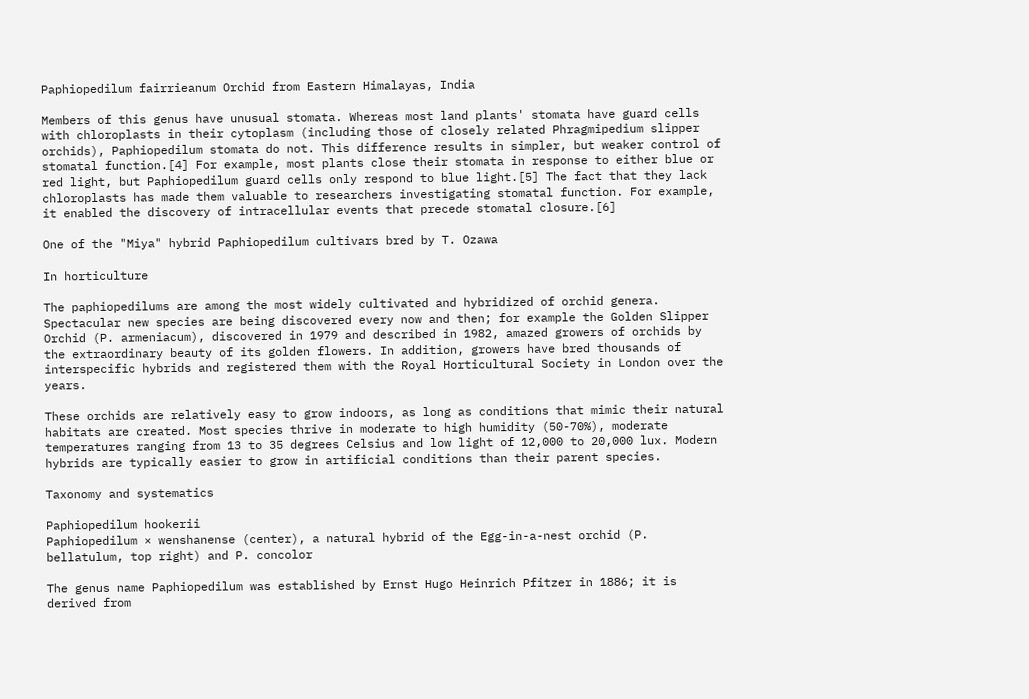Paphiopedilum fairrieanum Orchid from Eastern Himalayas, India

Members of this genus have unusual stomata. Whereas most land plants' stomata have guard cells with chloroplasts in their cytoplasm (including those of closely related Phragmipedium slipper orchids), Paphiopedilum stomata do not. This difference results in simpler, but weaker control of stomatal function.[4] For example, most plants close their stomata in response to either blue or red light, but Paphiopedilum guard cells only respond to blue light.[5] The fact that they lack chloroplasts has made them valuable to researchers investigating stomatal function. For example, it enabled the discovery of intracellular events that precede stomatal closure.[6]

One of the "Miya" hybrid Paphiopedilum cultivars bred by T. Ozawa

In horticulture

The paphiopedilums are among the most widely cultivated and hybridized of orchid genera. Spectacular new species are being discovered every now and then; for example the Golden Slipper Orchid (P. armeniacum), discovered in 1979 and described in 1982, amazed growers of orchids by the extraordinary beauty of its golden flowers. In addition, growers have bred thousands of interspecific hybrids and registered them with the Royal Horticultural Society in London over the years.

These orchids are relatively easy to grow indoors, as long as conditions that mimic their natural habitats are created. Most species thrive in moderate to high humidity (50-70%), moderate temperatures ranging from 13 to 35 degrees Celsius and low light of 12,000 to 20,000 lux. Modern hybrids are typically easier to grow in artificial conditions than their parent species.

Taxonomy and systematics

Paphiopedilum hookerii
Paphiopedilum × wenshanense (center), a natural hybrid of the Egg-in-a-nest orchid (P. bellatulum, top right) and P. concolor

The genus name Paphiopedilum was established by Ernst Hugo Heinrich Pfitzer in 1886; it is derived from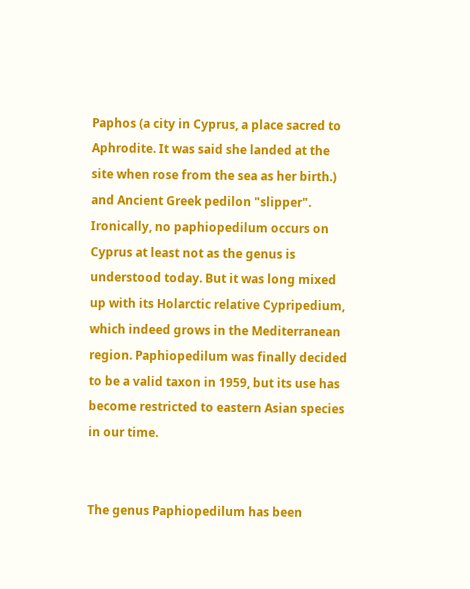Paphos (a city in Cyprus, a place sacred to Aphrodite. It was said she landed at the site when rose from the sea as her birth.) and Ancient Greek pedilon "slipper". Ironically, no paphiopedilum occurs on Cyprus at least not as the genus is understood today. But it was long mixed up with its Holarctic relative Cypripedium, which indeed grows in the Mediterranean region. Paphiopedilum was finally decided to be a valid taxon in 1959, but its use has become restricted to eastern Asian species in our time.


The genus Paphiopedilum has been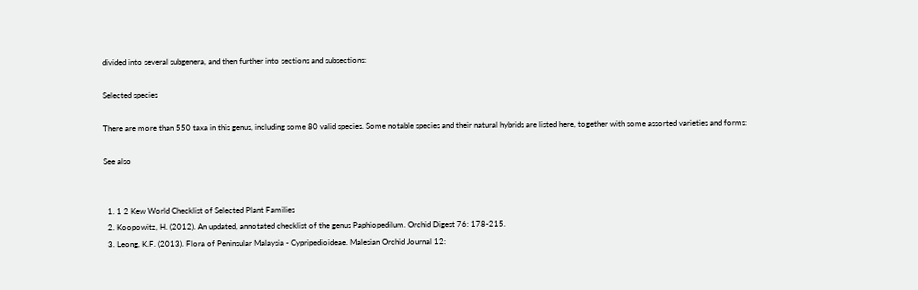divided into several subgenera, and then further into sections and subsections:

Selected species

There are more than 550 taxa in this genus, including some 80 valid species. Some notable species and their natural hybrids are listed here, together with some assorted varieties and forms:

See also


  1. 1 2 Kew World Checklist of Selected Plant Families
  2. Koopowitz, H. (2012). An updated, annotated checklist of the genus Paphiopedilum. Orchid Digest 76: 178-215.
  3. Leong, K.F. (2013). Flora of Peninsular Malaysia - Cypripedioideae. Malesian Orchid Journal 12: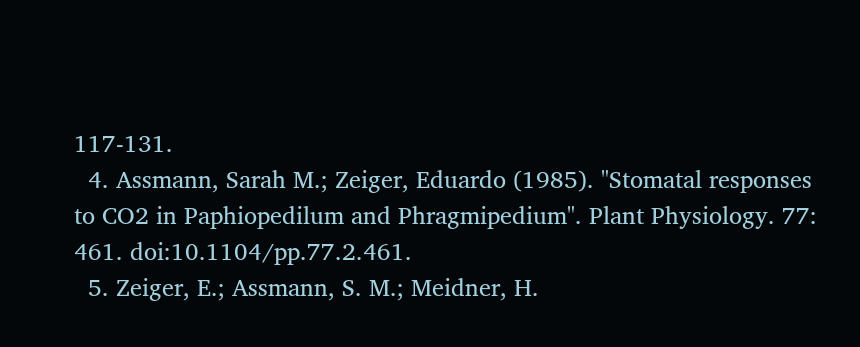117-131.
  4. Assmann, Sarah M.; Zeiger, Eduardo (1985). "Stomatal responses to CO2 in Paphiopedilum and Phragmipedium". Plant Physiology. 77: 461. doi:10.1104/pp.77.2.461.
  5. Zeiger, E.; Assmann, S. M.; Meidner, H.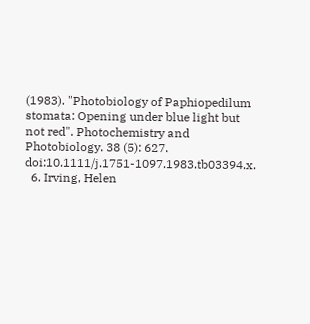(1983). "Photobiology of Paphiopedilum stomata: Opening under blue light but not red". Photochemistry and Photobiology. 38 (5): 627. doi:10.1111/j.1751-1097.1983.tb03394.x.
  6. Irving, Helen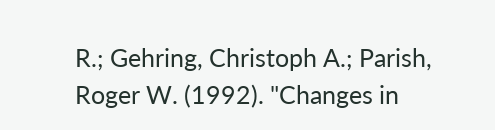R.; Gehring, Christoph A.; Parish, Roger W. (1992). "Changes in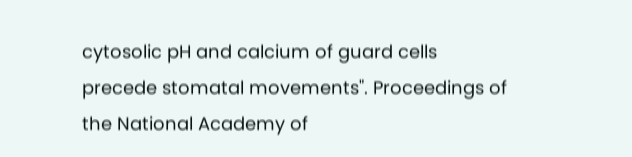cytosolic pH and calcium of guard cells precede stomatal movements". Proceedings of the National Academy of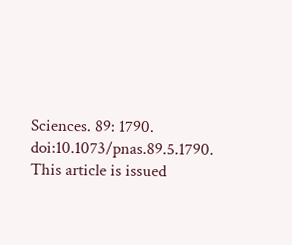Sciences. 89: 1790. doi:10.1073/pnas.89.5.1790.
This article is issued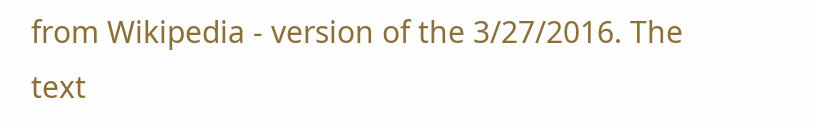from Wikipedia - version of the 3/27/2016. The text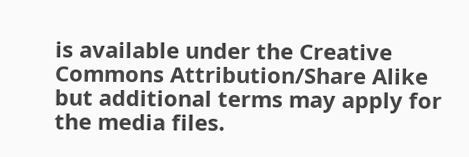is available under the Creative Commons Attribution/Share Alike but additional terms may apply for the media files.